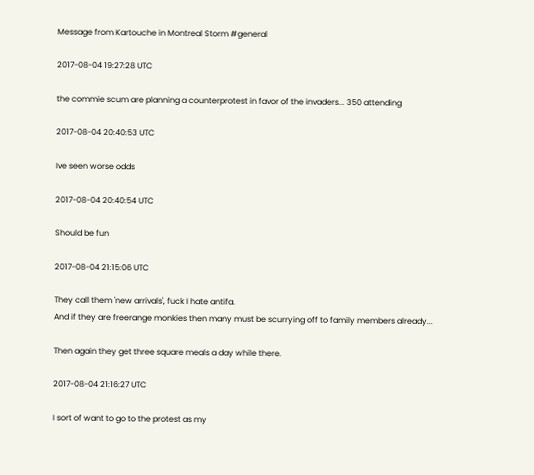Message from Kartouche in Montreal Storm #general

2017-08-04 19:27:28 UTC

the commie scum are planning a counterprotest in favor of the invaders... 350 attending

2017-08-04 20:40:53 UTC

Ive seen worse odds

2017-08-04 20:40:54 UTC

Should be fun

2017-08-04 21:15:06 UTC

They call them 'new arrivals', fuck I hate antifa.
And if they are freerange monkies then many must be scurrying off to family members already...

Then again they get three square meals a day while there.

2017-08-04 21:16:27 UTC

I sort of want to go to the protest as my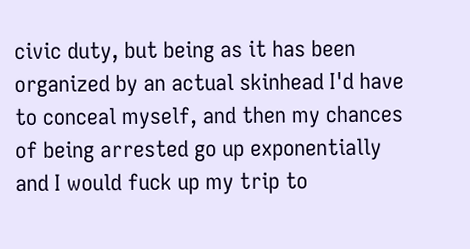civic duty, but being as it has been organized by an actual skinhead I'd have to conceal myself, and then my chances of being arrested go up exponentially and I would fuck up my trip to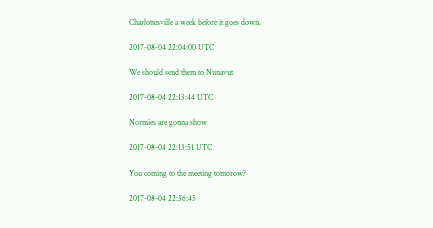Charlottesville a week before it goes down.

2017-08-04 22:04:00 UTC

We should send them to Nunavut

2017-08-04 22:13:44 UTC

Normies are gonna show

2017-08-04 22:13:51 UTC

You coming to the meeting tomorow?

2017-08-04 22:36:45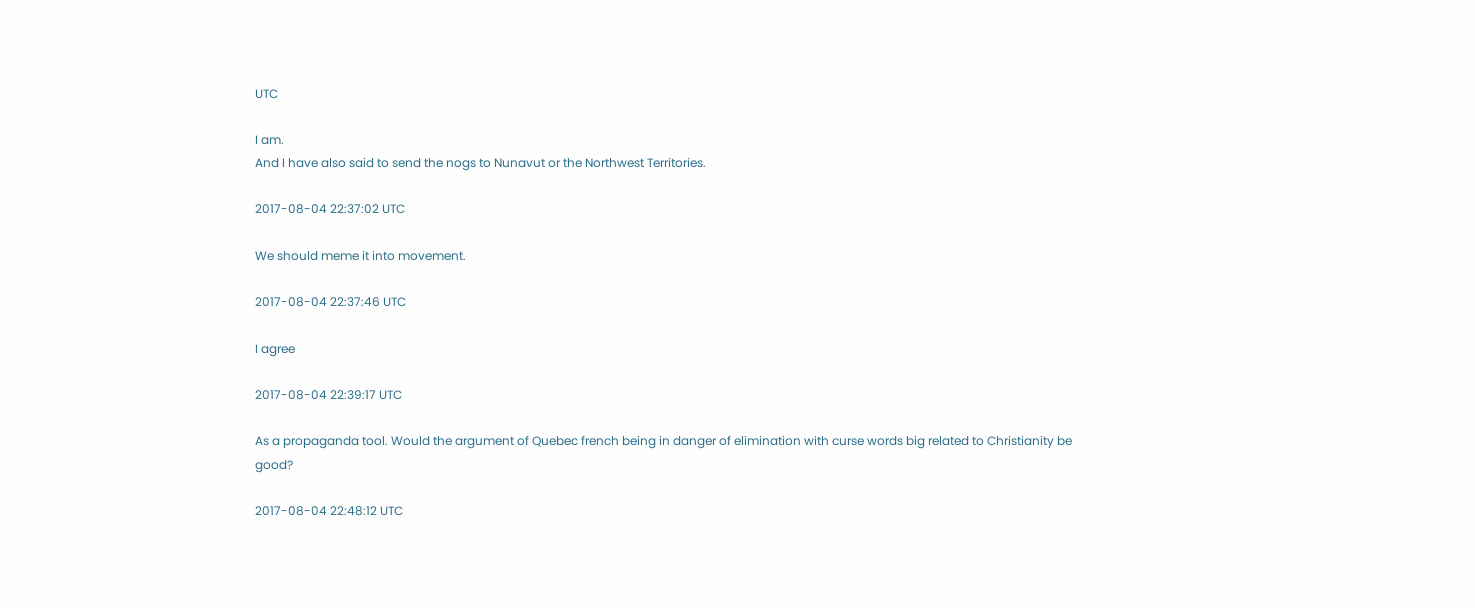UTC

I am.
And I have also said to send the nogs to Nunavut or the Northwest Territories.

2017-08-04 22:37:02 UTC

We should meme it into movement.

2017-08-04 22:37:46 UTC

I agree

2017-08-04 22:39:17 UTC

As a propaganda tool. Would the argument of Quebec french being in danger of elimination with curse words big related to Christianity be good?

2017-08-04 22:48:12 UTC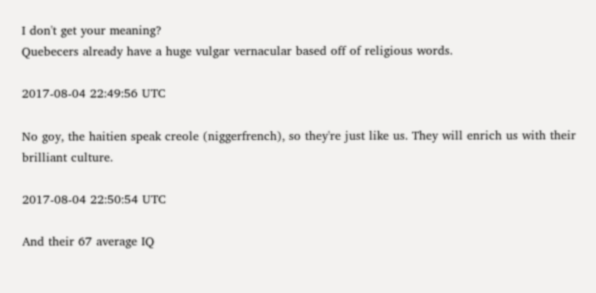I don't get your meaning?
Quebecers already have a huge vulgar vernacular based off of religious words.

2017-08-04 22:49:56 UTC

No goy, the haitien speak creole (niggerfrench), so they're just like us. They will enrich us with their brilliant culture.

2017-08-04 22:50:54 UTC

And their 67 average IQ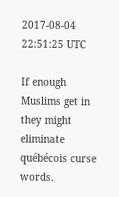2017-08-04 22:51:25 UTC

If enough Muslims get in they might eliminate québécois curse words.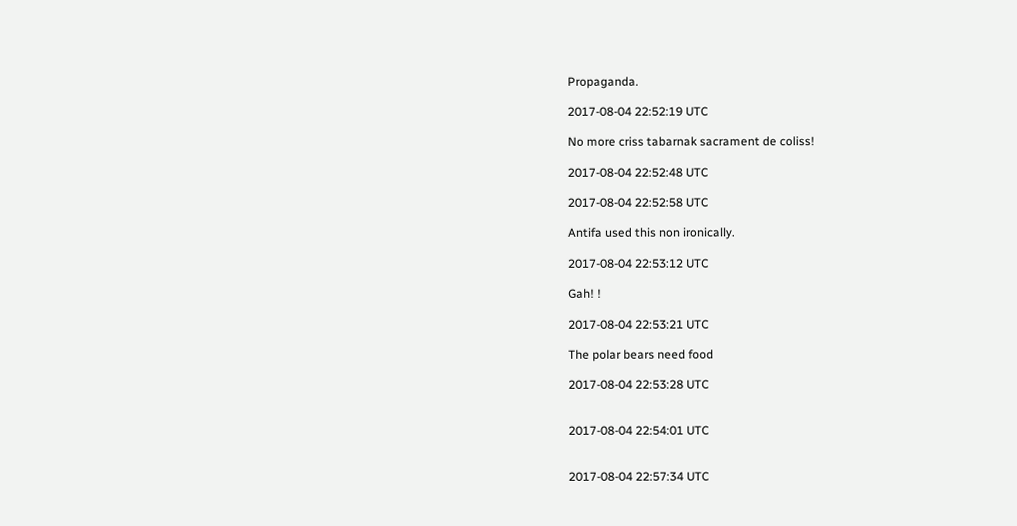Propaganda.

2017-08-04 22:52:19 UTC

No more criss tabarnak sacrament de coliss!

2017-08-04 22:52:48 UTC

2017-08-04 22:52:58 UTC

Antifa used this non ironically.

2017-08-04 22:53:12 UTC

Gah! !

2017-08-04 22:53:21 UTC

The polar bears need food

2017-08-04 22:53:28 UTC


2017-08-04 22:54:01 UTC


2017-08-04 22:57:34 UTC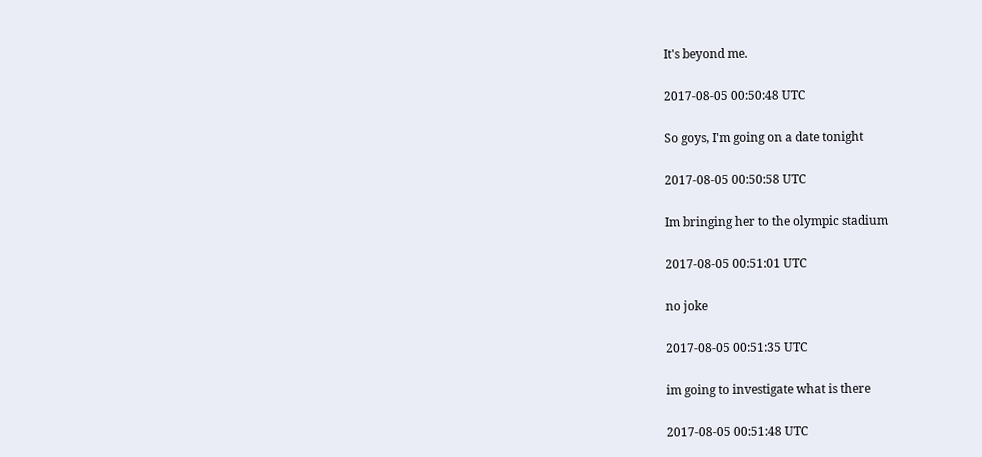It's beyond me.

2017-08-05 00:50:48 UTC

So goys, I'm going on a date tonight

2017-08-05 00:50:58 UTC

Im bringing her to the olympic stadium

2017-08-05 00:51:01 UTC

no joke

2017-08-05 00:51:35 UTC

im going to investigate what is there

2017-08-05 00:51:48 UTC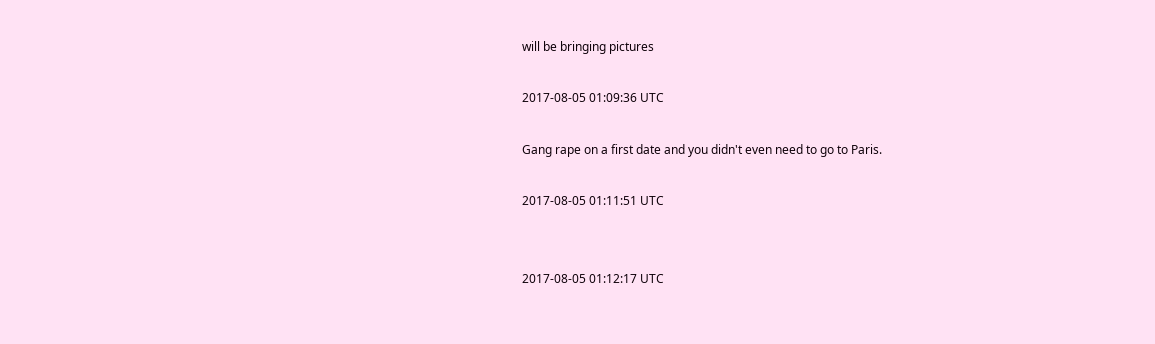will be bringing pictures

2017-08-05 01:09:36 UTC

Gang rape on a first date and you didn't even need to go to Paris.

2017-08-05 01:11:51 UTC


2017-08-05 01:12:17 UTC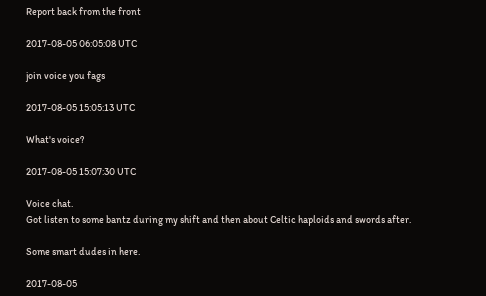Report back from the front

2017-08-05 06:05:08 UTC

join voice you fags

2017-08-05 15:05:13 UTC

What's voice?

2017-08-05 15:07:30 UTC

Voice chat.
Got listen to some bantz during my shift and then about Celtic haploids and swords after.

Some smart dudes in here.

2017-08-05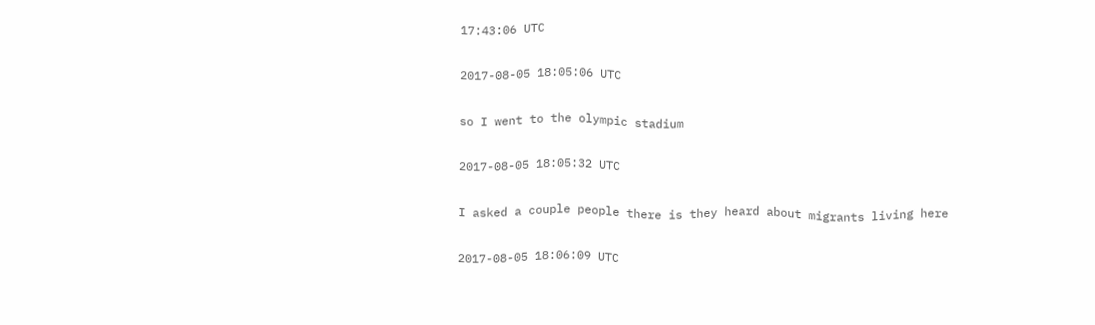17:43:06 UTC

2017-08-05 18:05:06 UTC

so I went to the olympic stadium

2017-08-05 18:05:32 UTC

I asked a couple people there is they heard about migrants living here

2017-08-05 18:06:09 UTC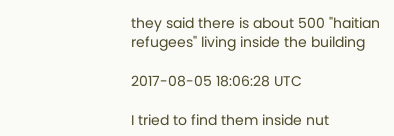they said there is about 500 "haitian refugees" living inside the building

2017-08-05 18:06:28 UTC

I tried to find them inside nut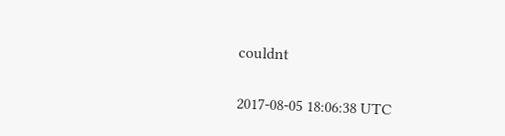couldnt

2017-08-05 18:06:38 UTC